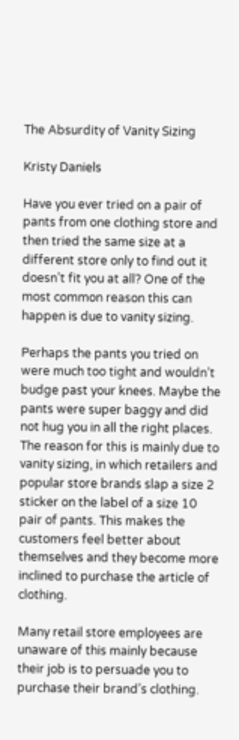The Absurdity of Vanity Sizing

Kristy Daniels

Have you ever tried on a pair of pants from one clothing store and then tried the same size at a different store only to find out it doesn’t fit you at all? One of the most common reason this can happen is due to vanity sizing.

Perhaps the pants you tried on were much too tight and wouldn’t budge past your knees. Maybe the pants were super baggy and did not hug you in all the right places. The reason for this is mainly due to vanity sizing, in which retailers and popular store brands slap a size 2 sticker on the label of a size 10 pair of pants. This makes the customers feel better about themselves and they become more inclined to purchase the article of clothing.

Many retail store employees are unaware of this mainly because their job is to persuade you to purchase their brand’s clothing.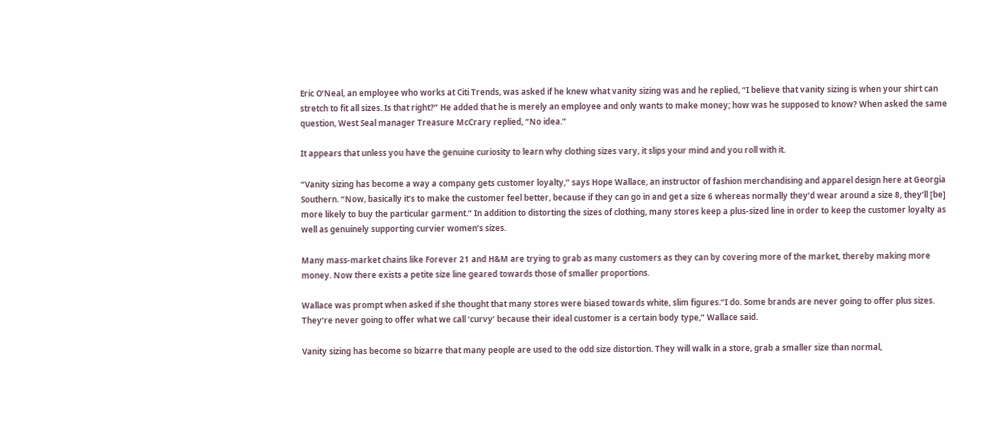Eric O’Neal, an employee who works at Citi Trends, was asked if he knew what vanity sizing was and he replied, “I believe that vanity sizing is when your shirt can stretch to fit all sizes. Is that right?” He added that he is merely an employee and only wants to make money; how was he supposed to know? When asked the same question, West Seal manager Treasure McCrary replied, “No idea.”

It appears that unless you have the genuine curiosity to learn why clothing sizes vary, it slips your mind and you roll with it.

“Vanity sizing has become a way a company gets customer loyalty,” says Hope Wallace, an instructor of fashion merchandising and apparel design here at Georgia Southern. “Now, basically it’s to make the customer feel better, because if they can go in and get a size 6 whereas normally they’d wear around a size 8, they’ll [be] more likely to buy the particular garment.” In addition to distorting the sizes of clothing, many stores keep a plus-sized line in order to keep the customer loyalty as well as genuinely supporting curvier women’s sizes.

Many mass-market chains like Forever 21 and H&M are trying to grab as many customers as they can by covering more of the market, thereby making more money. Now there exists a petite size line geared towards those of smaller proportions.

Wallace was prompt when asked if she thought that many stores were biased towards white, slim figures.“I do. Some brands are never going to offer plus sizes. They’re never going to offer what we call ‘curvy’ because their ideal customer is a certain body type,” Wallace said.

Vanity sizing has become so bizarre that many people are used to the odd size distortion. They will walk in a store, grab a smaller size than normal,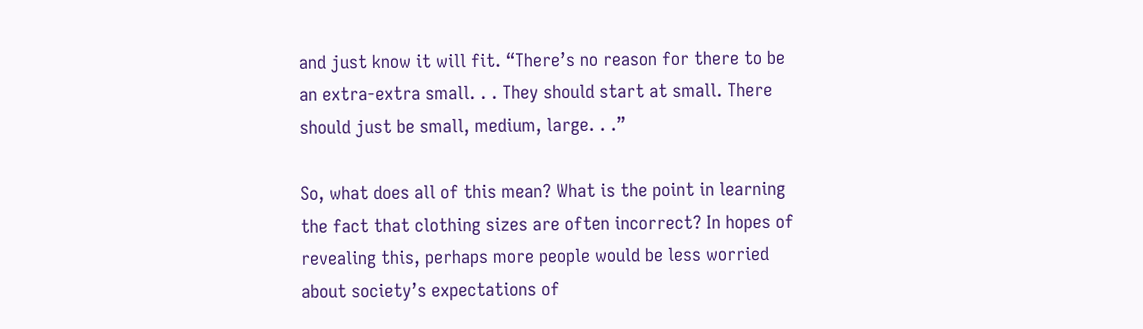and just know it will fit. “There’s no reason for there to be an extra-extra small. . . They should start at small. There should just be small, medium, large. . .”

So, what does all of this mean? What is the point in learning the fact that clothing sizes are often incorrect? In hopes of revealing this, perhaps more people would be less worried about society’s expectations of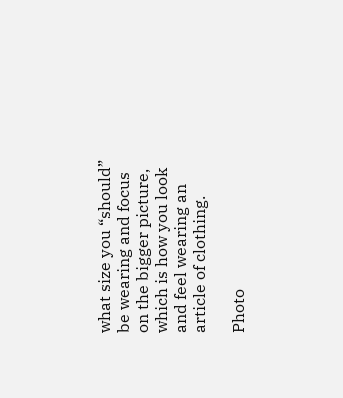what size you “should” be wearing and focus on the bigger picture, which is how you look and feel wearing an article of clothing.

Photo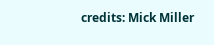credits: Mick Miller